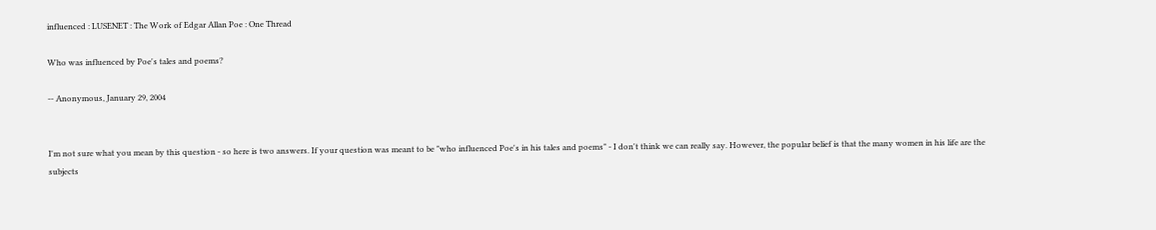influenced : LUSENET : The Work of Edgar Allan Poe : One Thread

Who was influenced by Poe's tales and poems?

-- Anonymous, January 29, 2004


I'm not sure what you mean by this question - so here is two answers. If your question was meant to be "who influenced Poe's in his tales and poems" - I don't think we can really say. However, the popular belief is that the many women in his life are the subjects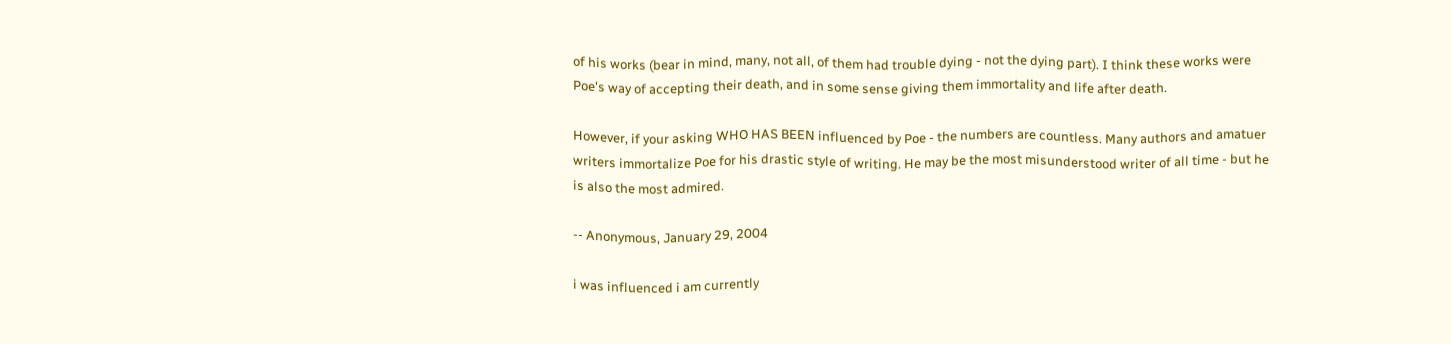of his works (bear in mind, many, not all, of them had trouble dying - not the dying part). I think these works were Poe's way of accepting their death, and in some sense giving them immortality and life after death.

However, if your asking WHO HAS BEEN influenced by Poe - the numbers are countless. Many authors and amatuer writers immortalize Poe for his drastic style of writing. He may be the most misunderstood writer of all time - but he is also the most admired.

-- Anonymous, January 29, 2004

i was influenced i am currently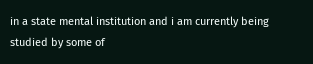in a state mental institution and i am currently being studied by some of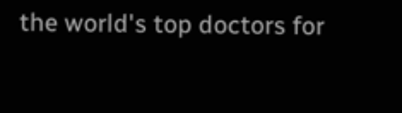the world's top doctors for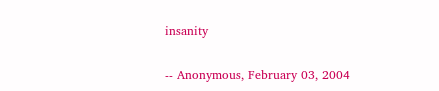insanity

-- Anonymous, February 03, 2004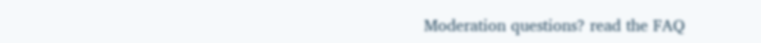Moderation questions? read the FAQ